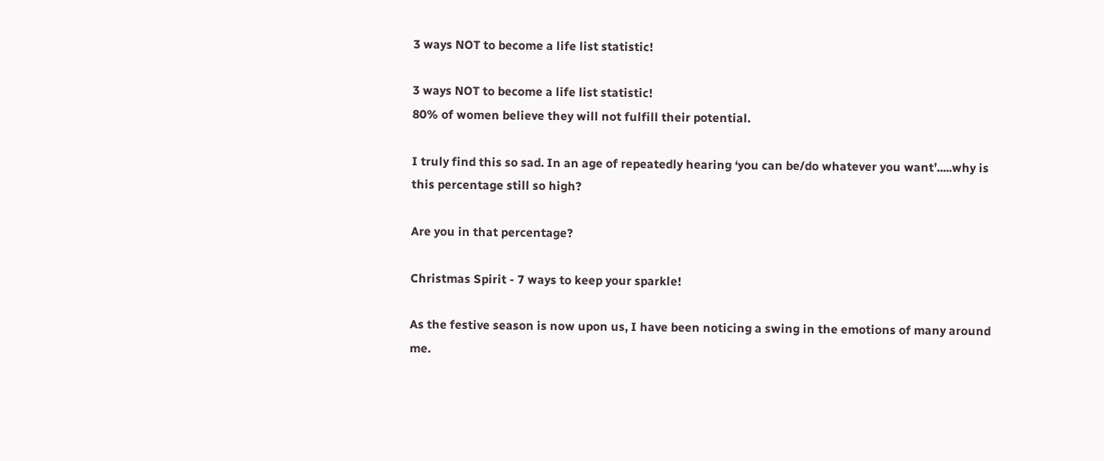3 ways NOT to become a life list statistic!

3 ways NOT to become a life list statistic!
80% of women believe they will not fulfill their potential.

I truly find this so sad. In an age of repeatedly hearing ‘you can be/do whatever you want’.....why is this percentage still so high?

Are you in that percentage?

Christmas Spirit - 7 ways to keep your sparkle!

As the festive season is now upon us, I have been noticing a swing in the emotions of many around me.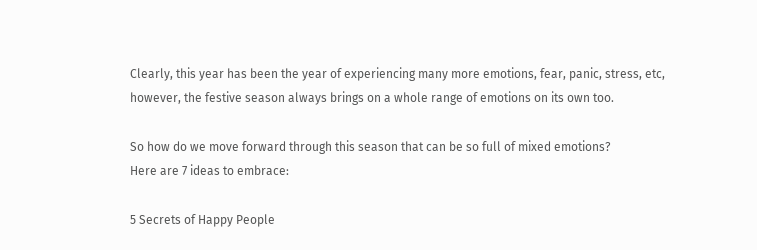Clearly, this year has been the year of experiencing many more emotions, fear, panic, stress, etc, however, the festive season always brings on a whole range of emotions on its own too.

So how do we move forward through this season that can be so full of mixed emotions?
Here are 7 ideas to embrace:

5 Secrets of Happy People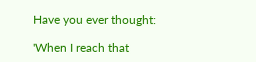Have you ever thought:

'When I reach that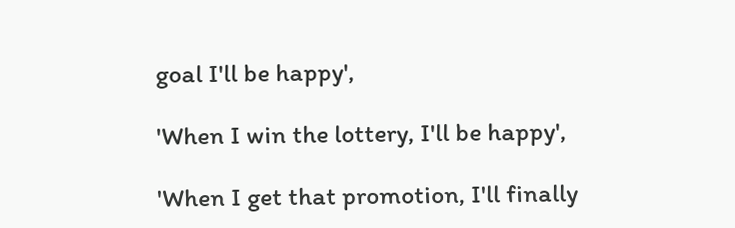goal I'll be happy',

'When I win the lottery, I'll be happy',

'When I get that promotion, I'll finally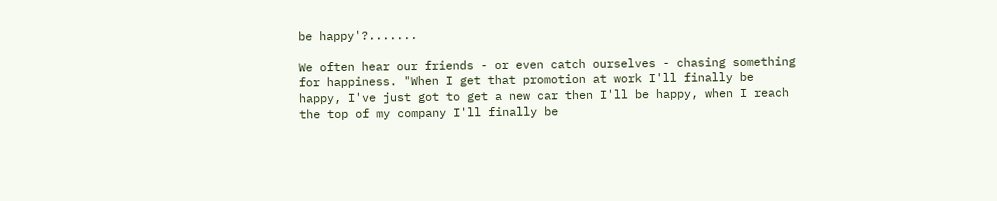be happy'?.......

We often hear our friends - or even catch ourselves - chasing something for happiness. "When I get that promotion at work I'll finally be happy, I've just got to get a new car then I'll be happy, when I reach the top of my company I'll finally be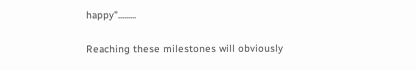happy".........

Reaching these milestones will obviously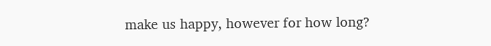make us happy, however for how long?